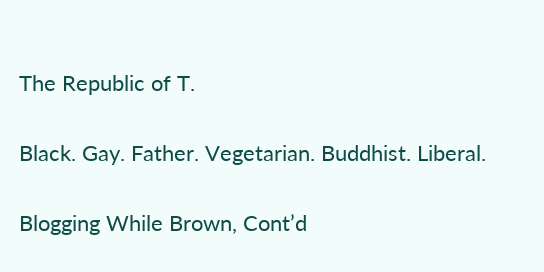The Republic of T.

Black. Gay. Father. Vegetarian. Buddhist. Liberal.

Blogging While Brown, Cont’d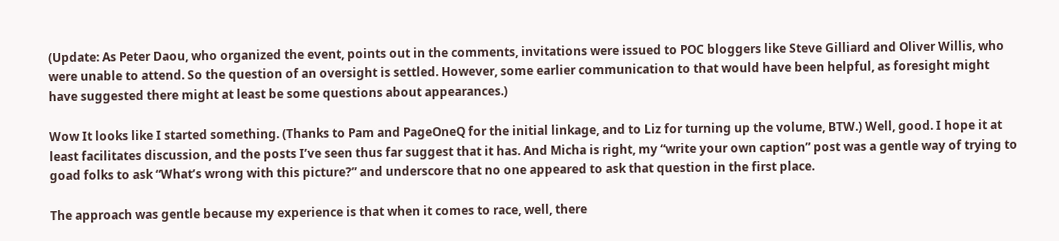(Update: As Peter Daou, who organized the event, points out in the comments, invitations were issued to POC bloggers like Steve Gilliard and Oliver Willis, who were unable to attend. So the question of an oversight is settled. However, some earlier communication to that would have been helpful, as foresight might have suggested there might at least be some questions about appearances.)

Wow It looks like I started something. (Thanks to Pam and PageOneQ for the initial linkage, and to Liz for turning up the volume, BTW.) Well, good. I hope it at least facilitates discussion, and the posts I’ve seen thus far suggest that it has. And Micha is right, my “write your own caption” post was a gentle way of trying to goad folks to ask “What’s wrong with this picture?” and underscore that no one appeared to ask that question in the first place.

The approach was gentle because my experience is that when it comes to race, well, there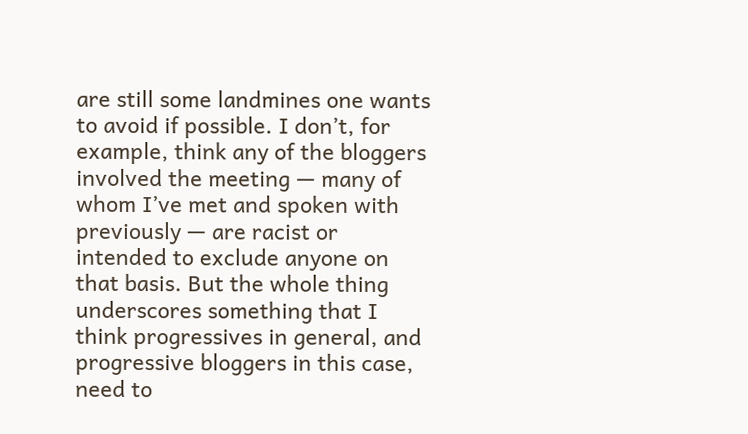are still some landmines one wants to avoid if possible. I don’t, for example, think any of the bloggers involved the meeting — many of whom I’ve met and spoken with previously — are racist or intended to exclude anyone on that basis. But the whole thing underscores something that I think progressives in general, and progressive bloggers in this case, need to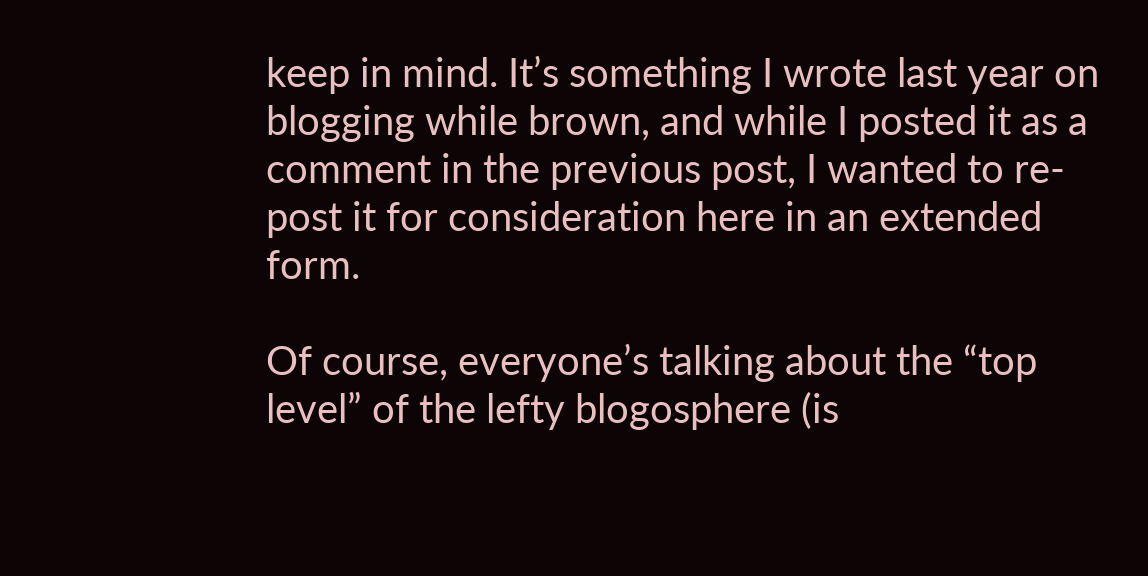keep in mind. It’s something I wrote last year on blogging while brown, and while I posted it as a comment in the previous post, I wanted to re-post it for consideration here in an extended form.

Of course, everyone’s talking about the “top level” of the lefty blogosphere (is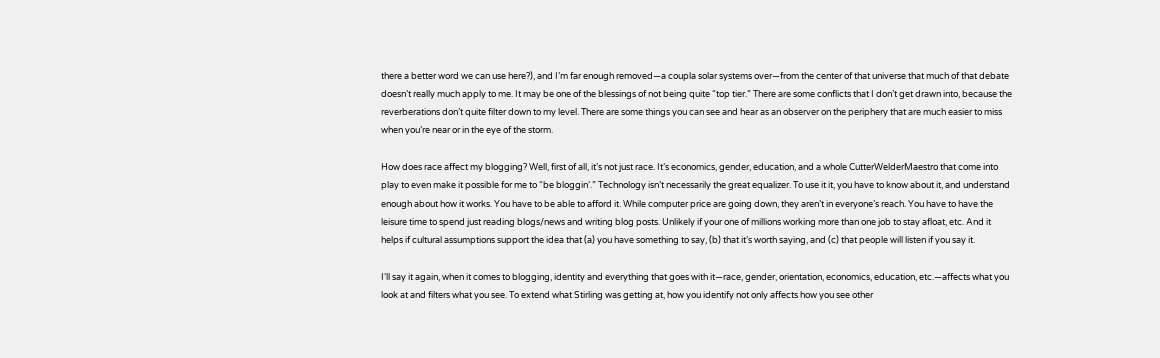there a better word we can use here?), and I’m far enough removed—a coupla solar systems over—from the center of that universe that much of that debate doesn’t really much apply to me. It may be one of the blessings of not being quite “top tier.” There are some conflicts that I don’t get drawn into, because the reverberations don’t quite filter down to my level. There are some things you can see and hear as an observer on the periphery that are much easier to miss when you’re near or in the eye of the storm.

How does race affect my blogging? Well, first of all, it’s not just race. It’s economics, gender, education, and a whole CutterWelderMaestro that come into play to even make it possible for me to “be bloggin’.” Technology isn’t necessarily the great equalizer. To use it it, you have to know about it, and understand enough about how it works. You have to be able to afford it. While computer price are going down, they aren’t in everyone’s reach. You have to have the leisure time to spend just reading blogs/news and writing blog posts. Unlikely if your one of millions working more than one job to stay afloat, etc. And it helps if cultural assumptions support the idea that (a) you have something to say, (b) that it’s worth saying, and (c) that people will listen if you say it.

I’ll say it again, when it comes to blogging, identity and everything that goes with it—race, gender, orientation, economics, education, etc.—affects what you look at and filters what you see. To extend what Stirling was getting at, how you identify not only affects how you see other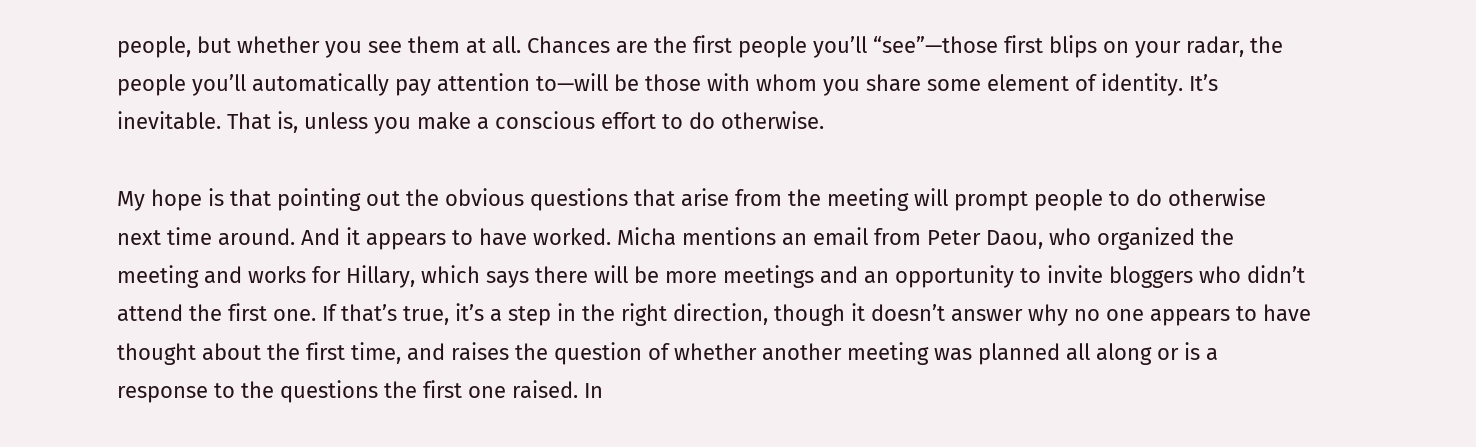people, but whether you see them at all. Chances are the first people you’ll “see”—those first blips on your radar, the people you’ll automatically pay attention to—will be those with whom you share some element of identity. It’s inevitable. That is, unless you make a conscious effort to do otherwise.

My hope is that pointing out the obvious questions that arise from the meeting will prompt people to do otherwise next time around. And it appears to have worked. Micha mentions an email from Peter Daou, who organized the meeting and works for Hillary, which says there will be more meetings and an opportunity to invite bloggers who didn’t attend the first one. If that’s true, it’s a step in the right direction, though it doesn’t answer why no one appears to have thought about the first time, and raises the question of whether another meeting was planned all along or is a response to the questions the first one raised. In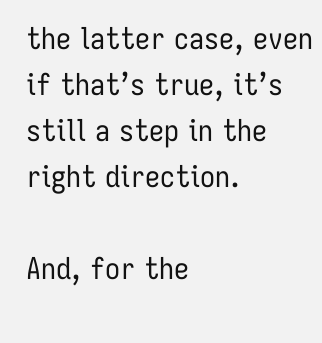the latter case, even if that’s true, it’s still a step in the right direction.

And, for the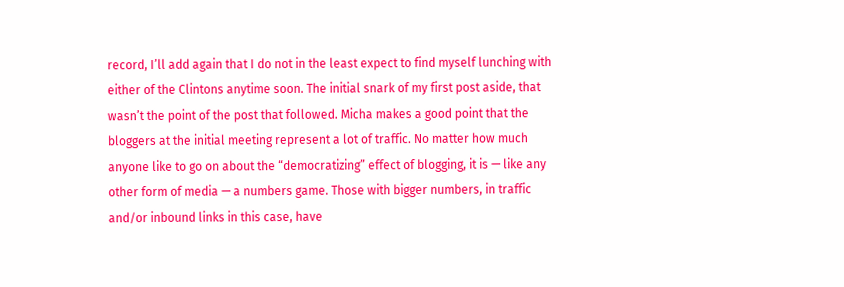record, I’ll add again that I do not in the least expect to find myself lunching with either of the Clintons anytime soon. The initial snark of my first post aside, that wasn’t the point of the post that followed. Micha makes a good point that the bloggers at the initial meeting represent a lot of traffic. No matter how much anyone like to go on about the “democratizing” effect of blogging, it is — like any other form of media — a numbers game. Those with bigger numbers, in traffic and/or inbound links in this case, have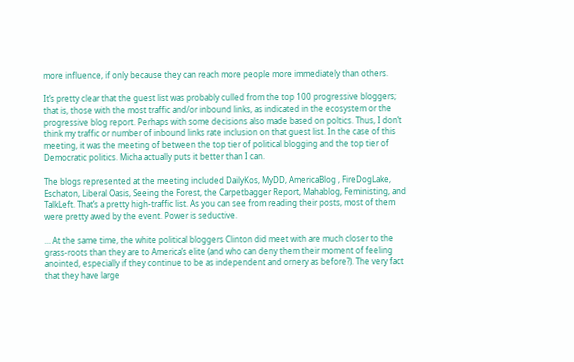more influence, if only because they can reach more people more immediately than others.

It’s pretty clear that the guest list was probably culled from the top 100 progressive bloggers; that is, those with the most traffic and/or inbound links, as indicated in the ecosystem or the progressive blog report. Perhaps with some decisions also made based on poltics. Thus, I don’t think my traffic or number of inbound links rate inclusion on that guest list. In the case of this meeting, it was the meeting of between the top tier of political blogging and the top tier of Democratic politics. Micha actually puts it better than I can.

The blogs represented at the meeting included DailyKos, MyDD, AmericaBlog , FireDogLake, Eschaton, Liberal Oasis, Seeing the Forest, the Carpetbagger Report, Mahablog, Feministing, and TalkLeft. That’s a pretty high-traffic list. As you can see from reading their posts, most of them were pretty awed by the event. Power is seductive.

… At the same time, the white political bloggers Clinton did meet with are much closer to the grass-roots than they are to America’s elite (and who can deny them their moment of feeling anointed, especially if they continue to be as independent and ornery as before?). The very fact that they have large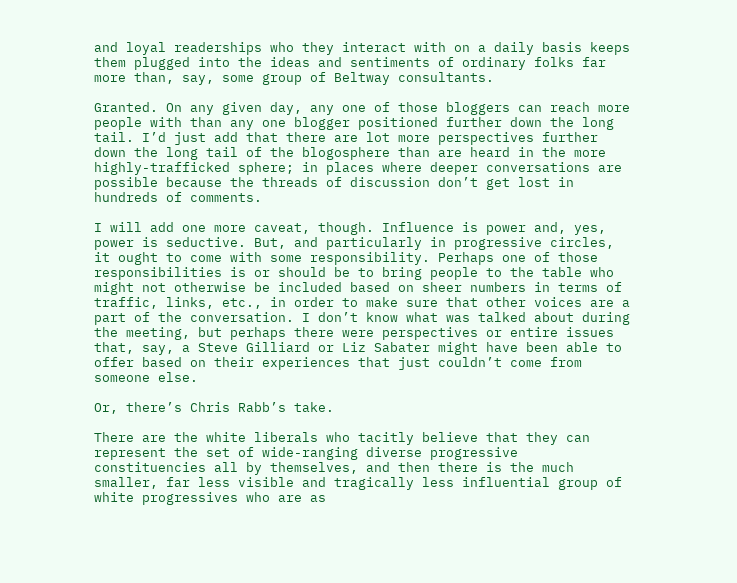and loyal readerships who they interact with on a daily basis keeps them plugged into the ideas and sentiments of ordinary folks far more than, say, some group of Beltway consultants.

Granted. On any given day, any one of those bloggers can reach more people with than any one blogger positioned further down the long tail. I’d just add that there are lot more perspectives further down the long tail of the blogosphere than are heard in the more highly-trafficked sphere; in places where deeper conversations are possible because the threads of discussion don’t get lost in hundreds of comments.

I will add one more caveat, though. Influence is power and, yes, power is seductive. But, and particularly in progressive circles, it ought to come with some responsibility. Perhaps one of those responsibilities is or should be to bring people to the table who might not otherwise be included based on sheer numbers in terms of traffic, links, etc., in order to make sure that other voices are a part of the conversation. I don’t know what was talked about during the meeting, but perhaps there were perspectives or entire issues that, say, a Steve Gilliard or Liz Sabater might have been able to offer based on their experiences that just couldn’t come from someone else.

Or, there’s Chris Rabb’s take.

There are the white liberals who tacitly believe that they can represent the set of wide-ranging diverse progressive constituencies all by themselves, and then there is the much smaller, far less visible and tragically less influential group of white progressives who are as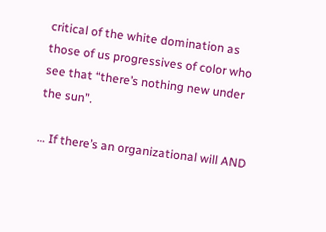critical of the white domination as those of us progressives of color who see that “there’s nothing new under the sun”.

… If there’s an organizational will AND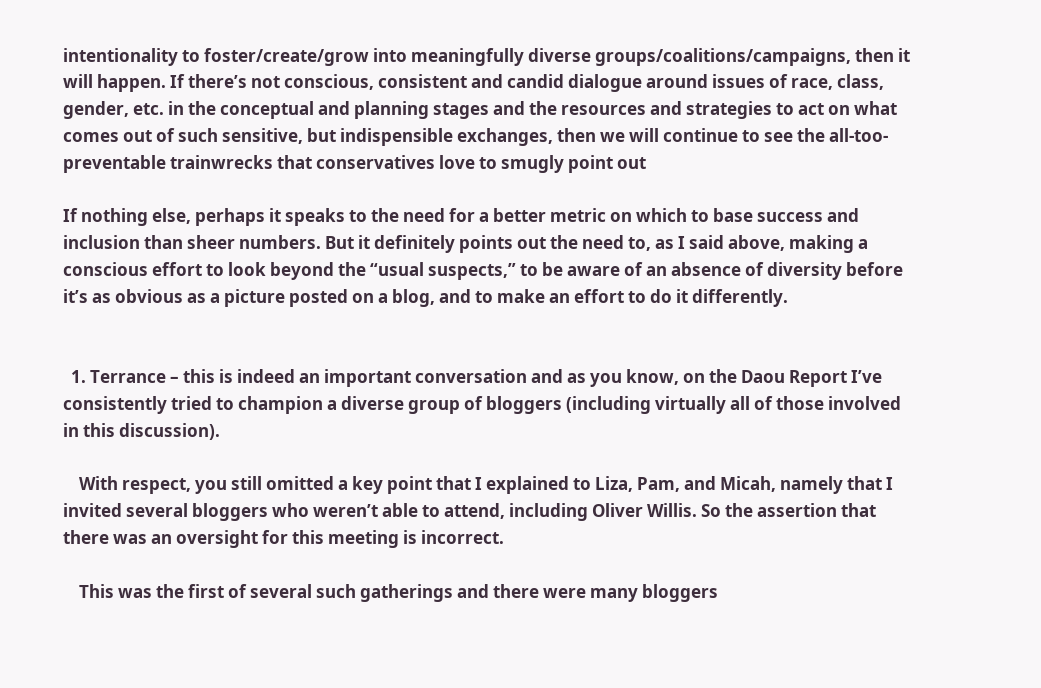intentionality to foster/create/grow into meaningfully diverse groups/coalitions/campaigns, then it will happen. If there’s not conscious, consistent and candid dialogue around issues of race, class, gender, etc. in the conceptual and planning stages and the resources and strategies to act on what comes out of such sensitive, but indispensible exchanges, then we will continue to see the all-too-preventable trainwrecks that conservatives love to smugly point out

If nothing else, perhaps it speaks to the need for a better metric on which to base success and inclusion than sheer numbers. But it definitely points out the need to, as I said above, making a conscious effort to look beyond the “usual suspects,” to be aware of an absence of diversity before it’s as obvious as a picture posted on a blog, and to make an effort to do it differently.


  1. Terrance – this is indeed an important conversation and as you know, on the Daou Report I’ve consistently tried to champion a diverse group of bloggers (including virtually all of those involved in this discussion).

    With respect, you still omitted a key point that I explained to Liza, Pam, and Micah, namely that I invited several bloggers who weren’t able to attend, including Oliver Willis. So the assertion that there was an oversight for this meeting is incorrect.

    This was the first of several such gatherings and there were many bloggers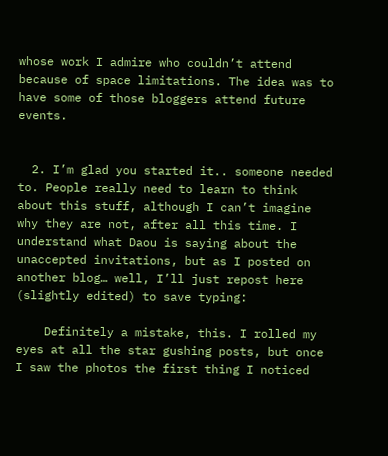whose work I admire who couldn’t attend because of space limitations. The idea was to have some of those bloggers attend future events.


  2. I’m glad you started it.. someone needed to. People really need to learn to think about this stuff, although I can’t imagine why they are not, after all this time. I understand what Daou is saying about the unaccepted invitations, but as I posted on another blog… well, I’ll just repost here (slightly edited) to save typing:

    Definitely a mistake, this. I rolled my eyes at all the star gushing posts, but once I saw the photos the first thing I noticed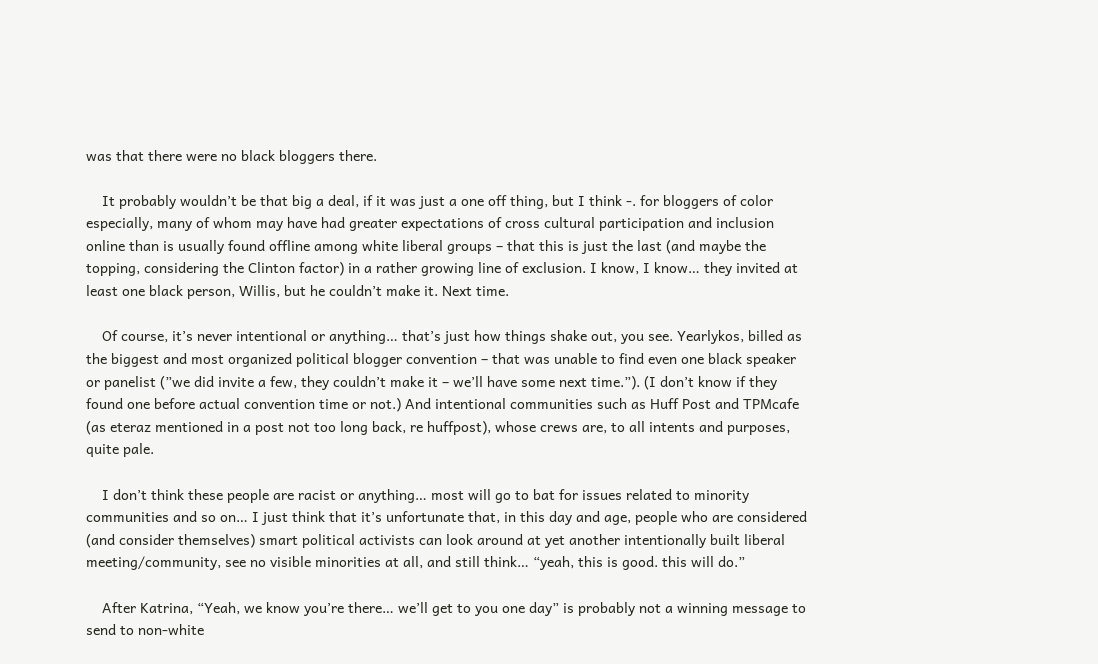was that there were no black bloggers there.

    It probably wouldn’t be that big a deal, if it was just a one off thing, but I think -. for bloggers of color especially, many of whom may have had greater expectations of cross cultural participation and inclusion online than is usually found offline among white liberal groups – that this is just the last (and maybe the topping, considering the Clinton factor) in a rather growing line of exclusion. I know, I know… they invited at least one black person, Willis, but he couldn’t make it. Next time.

    Of course, it’s never intentional or anything… that’s just how things shake out, you see. Yearlykos, billed as the biggest and most organized political blogger convention – that was unable to find even one black speaker or panelist (”we did invite a few, they couldn’t make it – we’ll have some next time.”). (I don’t know if they found one before actual convention time or not.) And intentional communities such as Huff Post and TPMcafe (as eteraz mentioned in a post not too long back, re huffpost), whose crews are, to all intents and purposes, quite pale.

    I don’t think these people are racist or anything… most will go to bat for issues related to minority communities and so on… I just think that it’s unfortunate that, in this day and age, people who are considered (and consider themselves) smart political activists can look around at yet another intentionally built liberal meeting/community, see no visible minorities at all, and still think… “yeah, this is good. this will do.”

    After Katrina, “Yeah, we know you’re there… we’ll get to you one day” is probably not a winning message to send to non-white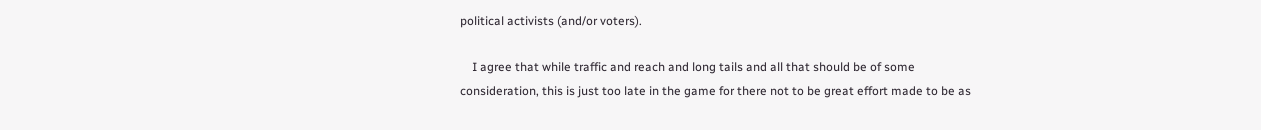political activists (and/or voters).

    I agree that while traffic and reach and long tails and all that should be of some consideration, this is just too late in the game for there not to be great effort made to be as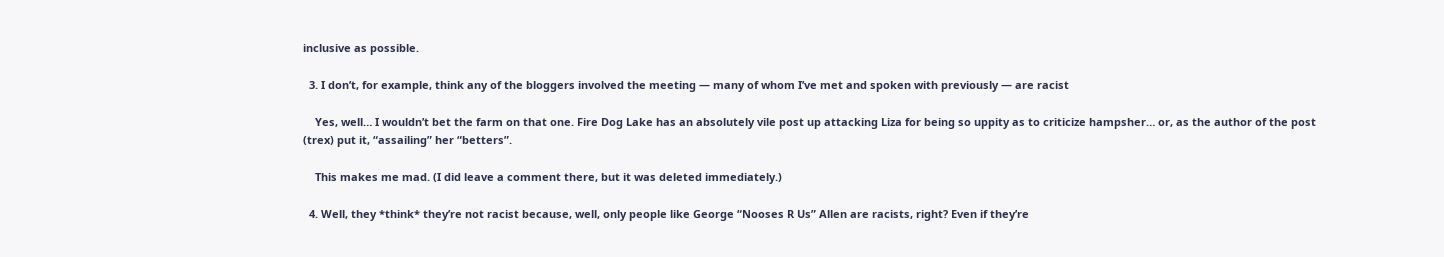inclusive as possible.

  3. I don’t, for example, think any of the bloggers involved the meeting — many of whom I’ve met and spoken with previously — are racist

    Yes, well… I wouldn’t bet the farm on that one. Fire Dog Lake has an absolutely vile post up attacking Liza for being so uppity as to criticize hampsher… or, as the author of the post (trex) put it, “assailing” her “betters”.

    This makes me mad. (I did leave a comment there, but it was deleted immediately.)

  4. Well, they *think* they’re not racist because, well, only people like George “Nooses R Us” Allen are racists, right? Even if they’re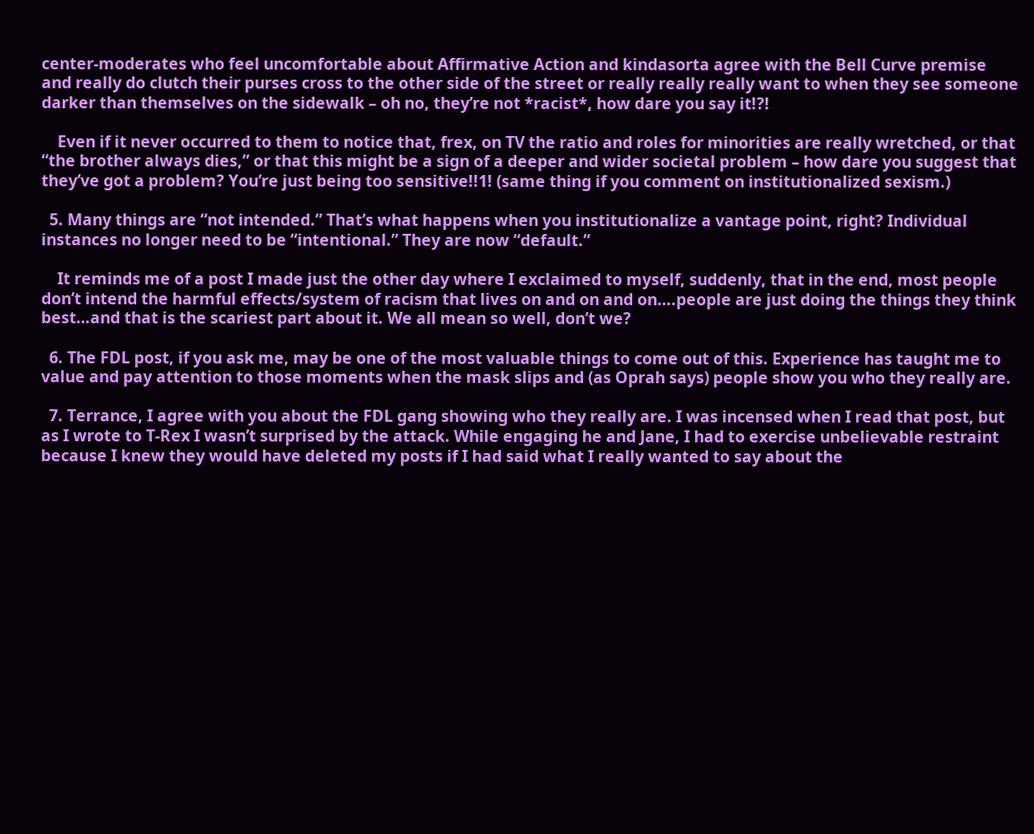center-moderates who feel uncomfortable about Affirmative Action and kindasorta agree with the Bell Curve premise and really do clutch their purses cross to the other side of the street or really really really want to when they see someone darker than themselves on the sidewalk – oh no, they’re not *racist*, how dare you say it!?!

    Even if it never occurred to them to notice that, frex, on TV the ratio and roles for minorities are really wretched, or that “the brother always dies,” or that this might be a sign of a deeper and wider societal problem – how dare you suggest that they’ve got a problem? You’re just being too sensitive!!1! (same thing if you comment on institutionalized sexism.)

  5. Many things are “not intended.” That’s what happens when you institutionalize a vantage point, right? Individual instances no longer need to be “intentional.” They are now “default.”

    It reminds me of a post I made just the other day where I exclaimed to myself, suddenly, that in the end, most people don’t intend the harmful effects/system of racism that lives on and on and on….people are just doing the things they think best…and that is the scariest part about it. We all mean so well, don’t we?

  6. The FDL post, if you ask me, may be one of the most valuable things to come out of this. Experience has taught me to value and pay attention to those moments when the mask slips and (as Oprah says) people show you who they really are.

  7. Terrance, I agree with you about the FDL gang showing who they really are. I was incensed when I read that post, but as I wrote to T-Rex I wasn’t surprised by the attack. While engaging he and Jane, I had to exercise unbelievable restraint because I knew they would have deleted my posts if I had said what I really wanted to say about the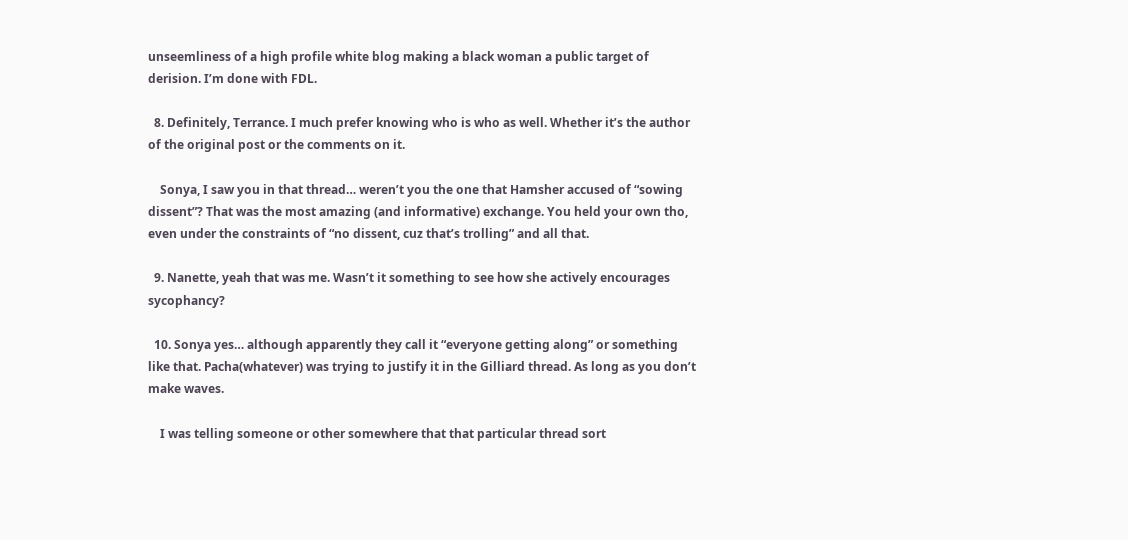unseemliness of a high profile white blog making a black woman a public target of derision. I’m done with FDL.

  8. Definitely, Terrance. I much prefer knowing who is who as well. Whether it’s the author of the original post or the comments on it.

    Sonya, I saw you in that thread… weren’t you the one that Hamsher accused of “sowing dissent”? That was the most amazing (and informative) exchange. You held your own tho, even under the constraints of “no dissent, cuz that’s trolling” and all that.

  9. Nanette, yeah that was me. Wasn’t it something to see how she actively encourages sycophancy?

  10. Sonya yes… although apparently they call it “everyone getting along” or something like that. Pacha(whatever) was trying to justify it in the Gilliard thread. As long as you don’t make waves.

    I was telling someone or other somewhere that that particular thread sort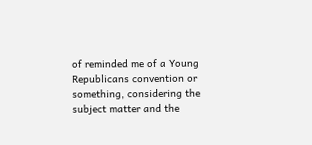of reminded me of a Young Republicans convention or something, considering the subject matter and the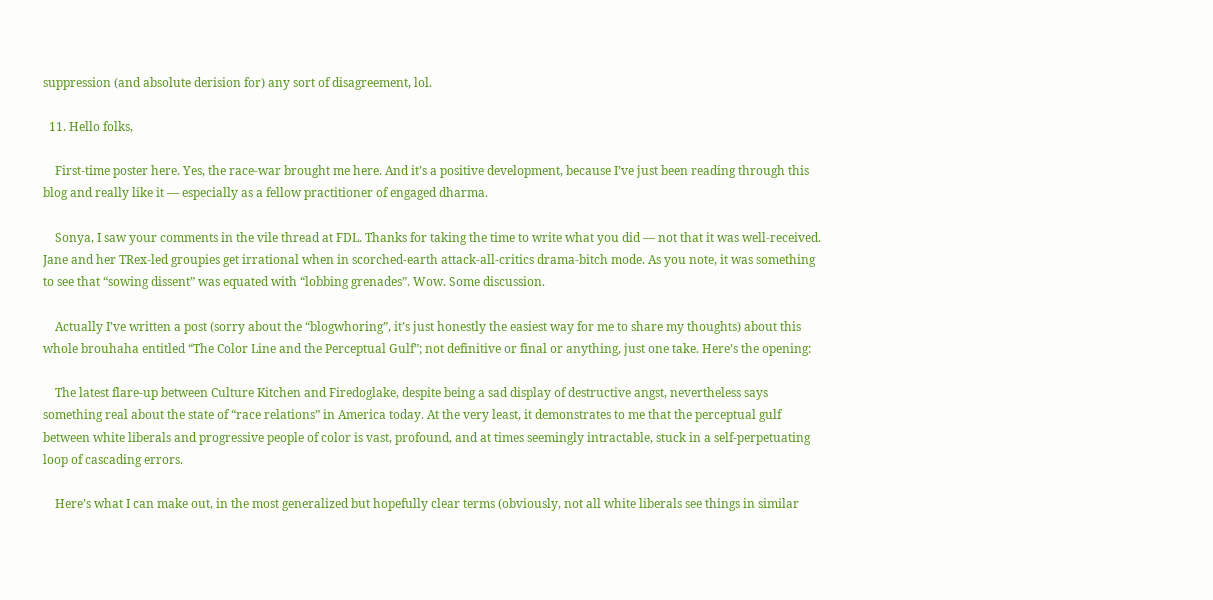suppression (and absolute derision for) any sort of disagreement, lol.

  11. Hello folks,

    First-time poster here. Yes, the race-war brought me here. And it’s a positive development, because I’ve just been reading through this blog and really like it — especially as a fellow practitioner of engaged dharma.

    Sonya, I saw your comments in the vile thread at FDL. Thanks for taking the time to write what you did — not that it was well-received. Jane and her TRex-led groupies get irrational when in scorched-earth attack-all-critics drama-bitch mode. As you note, it was something to see that “sowing dissent” was equated with “lobbing grenades”. Wow. Some discussion.

    Actually I’ve written a post (sorry about the “blogwhoring”, it’s just honestly the easiest way for me to share my thoughts) about this whole brouhaha entitled “The Color Line and the Perceptual Gulf”; not definitive or final or anything, just one take. Here’s the opening:

    The latest flare-up between Culture Kitchen and Firedoglake, despite being a sad display of destructive angst, nevertheless says something real about the state of “race relations” in America today. At the very least, it demonstrates to me that the perceptual gulf between white liberals and progressive people of color is vast, profound, and at times seemingly intractable, stuck in a self-perpetuating loop of cascading errors.

    Here’s what I can make out, in the most generalized but hopefully clear terms (obviously, not all white liberals see things in similar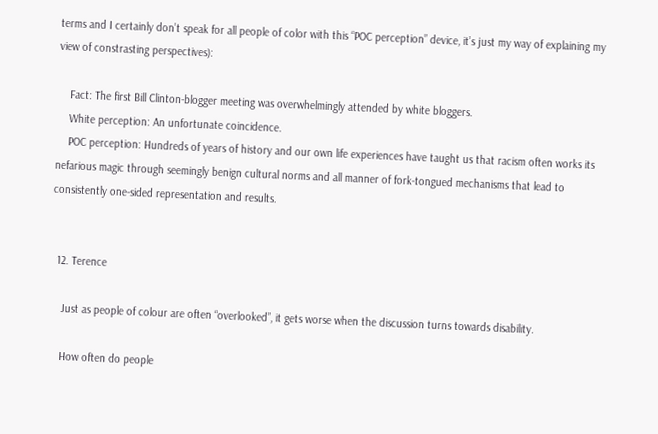terms and I certainly don’t speak for all people of color with this “POC perception” device, it’s just my way of explaining my view of constrasting perspectives):

    Fact: The first Bill Clinton-blogger meeting was overwhelmingly attended by white bloggers.
    White perception: An unfortunate coincidence.
    POC perception: Hundreds of years of history and our own life experiences have taught us that racism often works its nefarious magic through seemingly benign cultural norms and all manner of fork-tongued mechanisms that lead to consistently one-sided representation and results.


  12. Terence

    Just as people of colour are often “overlooked”, it gets worse when the discussion turns towards disability.

    How often do people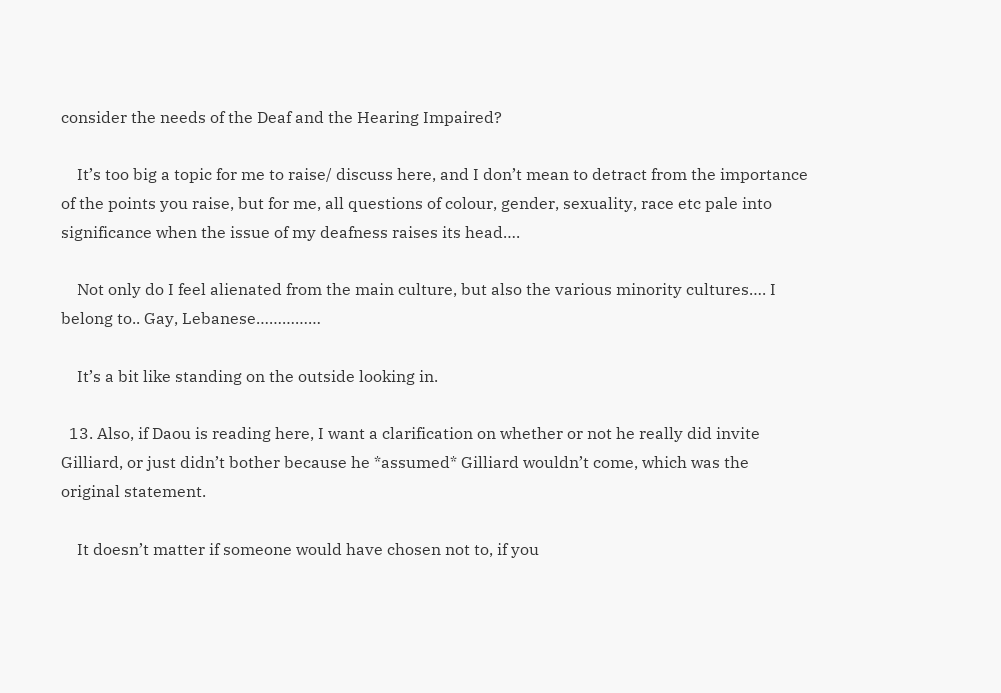consider the needs of the Deaf and the Hearing Impaired?

    It’s too big a topic for me to raise/ discuss here, and I don’t mean to detract from the importance of the points you raise, but for me, all questions of colour, gender, sexuality, race etc pale into significance when the issue of my deafness raises its head….

    Not only do I feel alienated from the main culture, but also the various minority cultures…. I belong to.. Gay, Lebanese……………

    It’s a bit like standing on the outside looking in.

  13. Also, if Daou is reading here, I want a clarification on whether or not he really did invite Gilliard, or just didn’t bother because he *assumed* Gilliard wouldn’t come, which was the original statement.

    It doesn’t matter if someone would have chosen not to, if you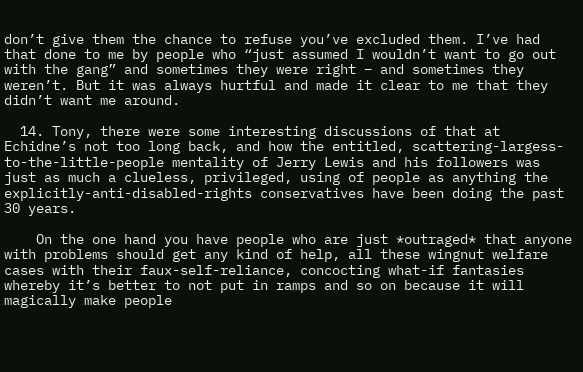don’t give them the chance to refuse you’ve excluded them. I’ve had that done to me by people who “just assumed I wouldn’t want to go out with the gang” and sometimes they were right – and sometimes they weren’t. But it was always hurtful and made it clear to me that they didn’t want me around.

  14. Tony, there were some interesting discussions of that at Echidne’s not too long back, and how the entitled, scattering-largess-to-the-little-people mentality of Jerry Lewis and his followers was just as much a clueless, privileged, using of people as anything the explicitly-anti-disabled-rights conservatives have been doing the past 30 years.

    On the one hand you have people who are just *outraged* that anyone with problems should get any kind of help, all these wingnut welfare cases with their faux-self-reliance, concocting what-if fantasies whereby it’s better to not put in ramps and so on because it will magically make people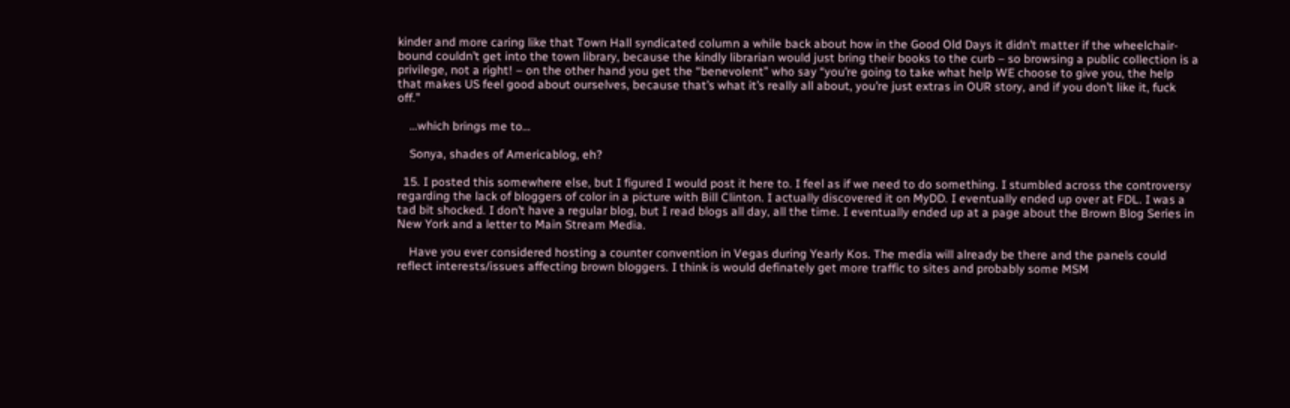kinder and more caring like that Town Hall syndicated column a while back about how in the Good Old Days it didn’t matter if the wheelchair-bound couldn’t get into the town library, because the kindly librarian would just bring their books to the curb – so browsing a public collection is a privilege, not a right! – on the other hand you get the “benevolent” who say “you’re going to take what help WE choose to give you, the help that makes US feel good about ourselves, because that’s what it’s really all about, you’re just extras in OUR story, and if you don’t like it, fuck off.”

    …which brings me to…

    Sonya, shades of Americablog, eh?

  15. I posted this somewhere else, but I figured I would post it here to. I feel as if we need to do something. I stumbled across the controversy regarding the lack of bloggers of color in a picture with Bill Clinton. I actually discovered it on MyDD. I eventually ended up over at FDL. I was a tad bit shocked. I don’t have a regular blog, but I read blogs all day, all the time. I eventually ended up at a page about the Brown Blog Series in New York and a letter to Main Stream Media.

    Have you ever considered hosting a counter convention in Vegas during Yearly Kos. The media will already be there and the panels could reflect interests/issues affecting brown bloggers. I think is would definately get more traffic to sites and probably some MSM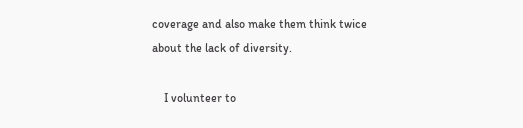coverage and also make them think twice about the lack of diversity.

    I volunteer to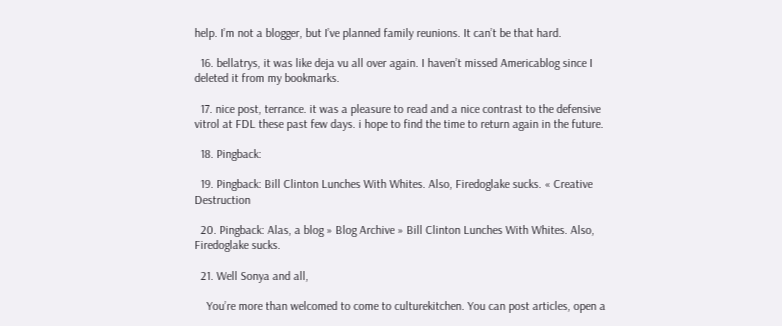help. I’m not a blogger, but I’ve planned family reunions. It can’t be that hard.

  16. bellatrys, it was like deja vu all over again. I haven’t missed Americablog since I deleted it from my bookmarks.

  17. nice post, terrance. it was a pleasure to read and a nice contrast to the defensive vitrol at FDL these past few days. i hope to find the time to return again in the future.

  18. Pingback:

  19. Pingback: Bill Clinton Lunches With Whites. Also, Firedoglake sucks. « Creative Destruction

  20. Pingback: Alas, a blog » Blog Archive » Bill Clinton Lunches With Whites. Also, Firedoglake sucks.

  21. Well Sonya and all,

    You’re more than welcomed to come to culturekitchen. You can post articles, open a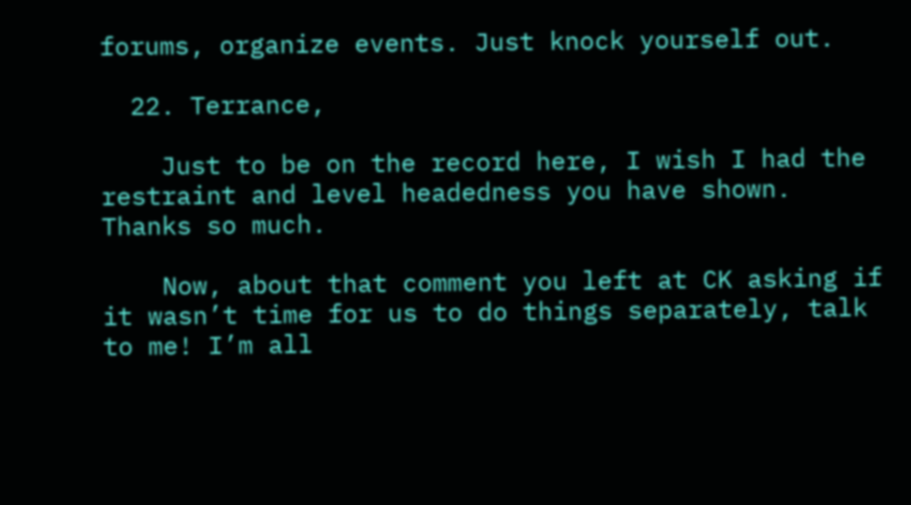forums, organize events. Just knock yourself out.

  22. Terrance,

    Just to be on the record here, I wish I had the restraint and level headedness you have shown. Thanks so much.

    Now, about that comment you left at CK asking if it wasn’t time for us to do things separately, talk to me! I’m all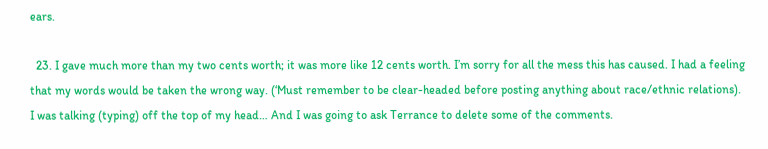ears.

  23. I gave much more than my two cents worth; it was more like 12 cents worth. I’m sorry for all the mess this has caused. I had a feeling that my words would be taken the wrong way. (‘Must remember to be clear-headed before posting anything about race/ethnic relations). I was talking (typing) off the top of my head… And I was going to ask Terrance to delete some of the comments.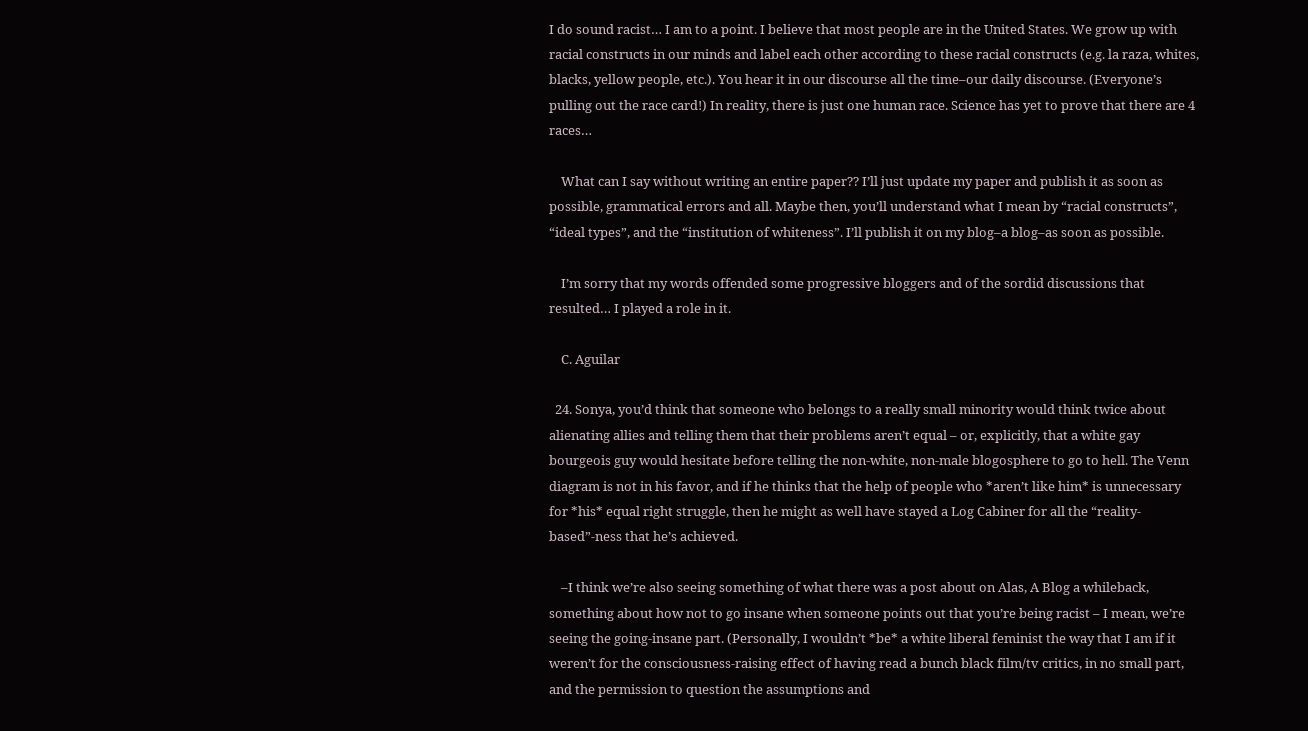I do sound racist… I am to a point. I believe that most people are in the United States. We grow up with racial constructs in our minds and label each other according to these racial constructs (e.g. la raza, whites, blacks, yellow people, etc.). You hear it in our discourse all the time–our daily discourse. (Everyone’s pulling out the race card!) In reality, there is just one human race. Science has yet to prove that there are 4 races…

    What can I say without writing an entire paper?? I’ll just update my paper and publish it as soon as possible, grammatical errors and all. Maybe then, you’ll understand what I mean by “racial constructs”, “ideal types”, and the “institution of whiteness”. I’ll publish it on my blog–a blog–as soon as possible.

    I’m sorry that my words offended some progressive bloggers and of the sordid discussions that resulted… I played a role in it.

    C. Aguilar

  24. Sonya, you’d think that someone who belongs to a really small minority would think twice about alienating allies and telling them that their problems aren’t equal – or, explicitly, that a white gay bourgeois guy would hesitate before telling the non-white, non-male blogosphere to go to hell. The Venn diagram is not in his favor, and if he thinks that the help of people who *aren’t like him* is unnecessary for *his* equal right struggle, then he might as well have stayed a Log Cabiner for all the “reality-based”-ness that he’s achieved.

    –I think we’re also seeing something of what there was a post about on Alas, A Blog a whileback, something about how not to go insane when someone points out that you’re being racist – I mean, we’re seeing the going-insane part. (Personally, I wouldn’t *be* a white liberal feminist the way that I am if it weren’t for the consciousness-raising effect of having read a bunch black film/tv critics, in no small part, and the permission to question the assumptions and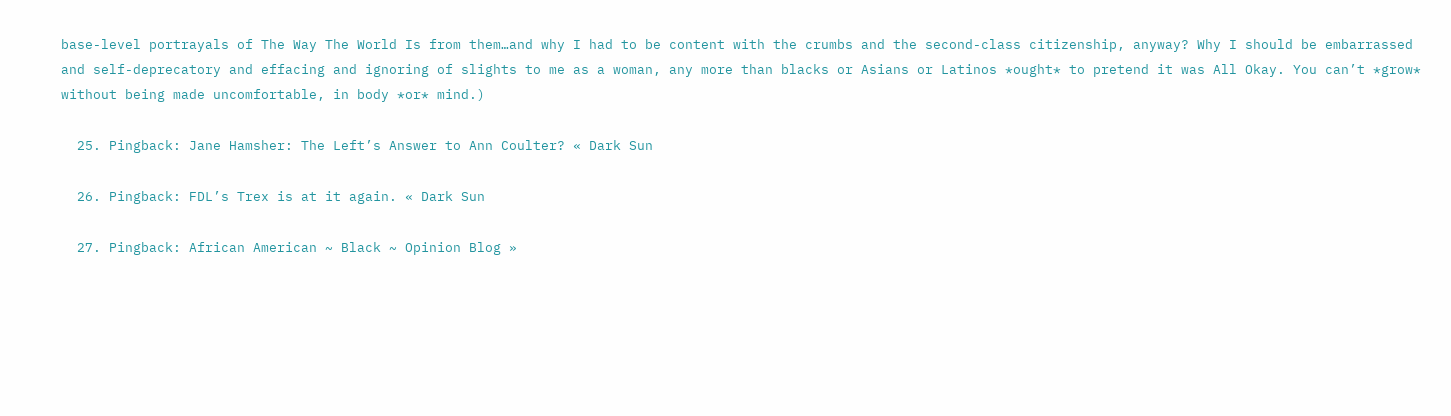base-level portrayals of The Way The World Is from them…and why I had to be content with the crumbs and the second-class citizenship, anyway? Why I should be embarrassed and self-deprecatory and effacing and ignoring of slights to me as a woman, any more than blacks or Asians or Latinos *ought* to pretend it was All Okay. You can’t *grow* without being made uncomfortable, in body *or* mind.)

  25. Pingback: Jane Hamsher: The Left’s Answer to Ann Coulter? « Dark Sun

  26. Pingback: FDL’s Trex is at it again. « Dark Sun

  27. Pingback: African American ~ Black ~ Opinion Blog »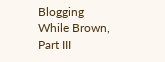Blogging While Brown, Part III